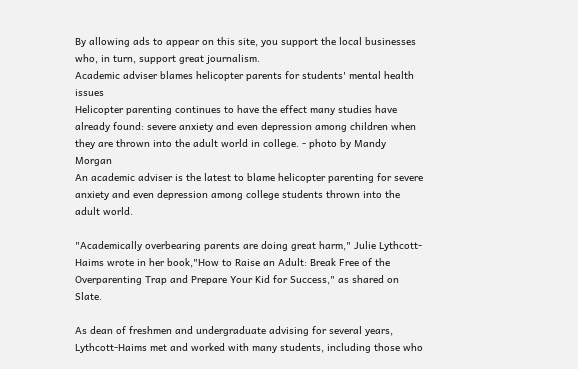By allowing ads to appear on this site, you support the local businesses who, in turn, support great journalism.
Academic adviser blames helicopter parents for students' mental health issues
Helicopter parenting continues to have the effect many studies have already found: severe anxiety and even depression among children when they are thrown into the adult world in college. - photo by Mandy Morgan
An academic adviser is the latest to blame helicopter parenting for severe anxiety and even depression among college students thrown into the adult world.

"Academically overbearing parents are doing great harm," Julie Lythcott-Haims wrote in her book,"How to Raise an Adult: Break Free of the Overparenting Trap and Prepare Your Kid for Success," as shared on Slate.

As dean of freshmen and undergraduate advising for several years, Lythcott-Haims met and worked with many students, including those who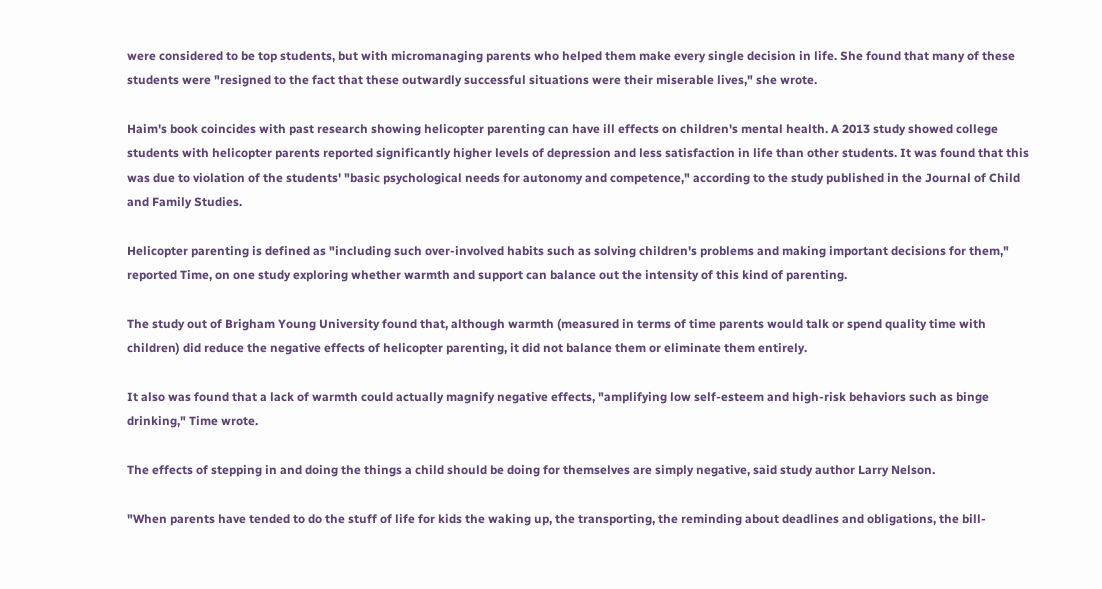were considered to be top students, but with micromanaging parents who helped them make every single decision in life. She found that many of these students were "resigned to the fact that these outwardly successful situations were their miserable lives," she wrote.

Haim's book coincides with past research showing helicopter parenting can have ill effects on children's mental health. A 2013 study showed college students with helicopter parents reported significantly higher levels of depression and less satisfaction in life than other students. It was found that this was due to violation of the students' "basic psychological needs for autonomy and competence," according to the study published in the Journal of Child and Family Studies.

Helicopter parenting is defined as "including such over-involved habits such as solving children's problems and making important decisions for them," reported Time, on one study exploring whether warmth and support can balance out the intensity of this kind of parenting.

The study out of Brigham Young University found that, although warmth (measured in terms of time parents would talk or spend quality time with children) did reduce the negative effects of helicopter parenting, it did not balance them or eliminate them entirely.

It also was found that a lack of warmth could actually magnify negative effects, "amplifying low self-esteem and high-risk behaviors such as binge drinking," Time wrote.

The effects of stepping in and doing the things a child should be doing for themselves are simply negative, said study author Larry Nelson.

"When parents have tended to do the stuff of life for kids the waking up, the transporting, the reminding about deadlines and obligations, the bill-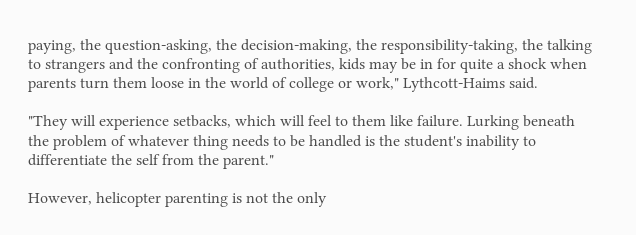paying, the question-asking, the decision-making, the responsibility-taking, the talking to strangers and the confronting of authorities, kids may be in for quite a shock when parents turn them loose in the world of college or work," Lythcott-Haims said.

"They will experience setbacks, which will feel to them like failure. Lurking beneath the problem of whatever thing needs to be handled is the student's inability to differentiate the self from the parent."

However, helicopter parenting is not the only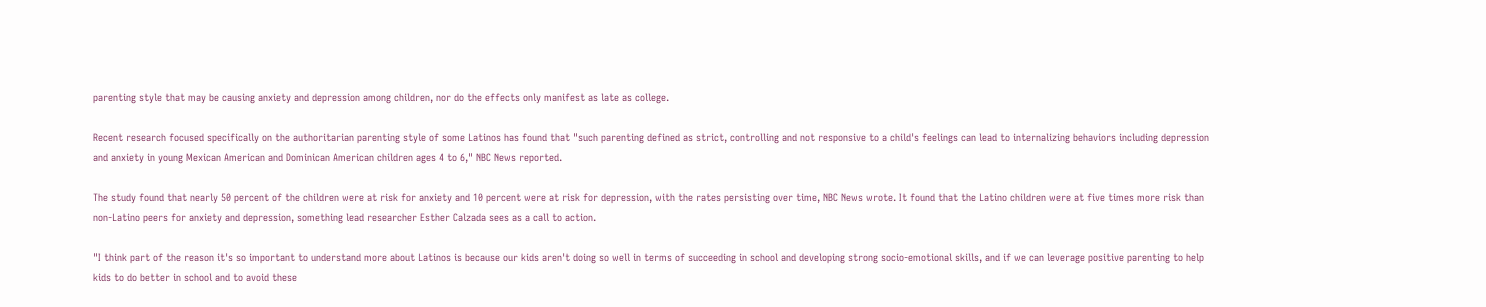parenting style that may be causing anxiety and depression among children, nor do the effects only manifest as late as college.

Recent research focused specifically on the authoritarian parenting style of some Latinos has found that "such parenting defined as strict, controlling and not responsive to a child's feelings can lead to internalizing behaviors including depression and anxiety in young Mexican American and Dominican American children ages 4 to 6," NBC News reported.

The study found that nearly 50 percent of the children were at risk for anxiety and 10 percent were at risk for depression, with the rates persisting over time, NBC News wrote. It found that the Latino children were at five times more risk than non-Latino peers for anxiety and depression, something lead researcher Esther Calzada sees as a call to action.

"I think part of the reason it's so important to understand more about Latinos is because our kids aren't doing so well in terms of succeeding in school and developing strong socio-emotional skills, and if we can leverage positive parenting to help kids to do better in school and to avoid these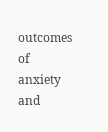outcomes of anxiety and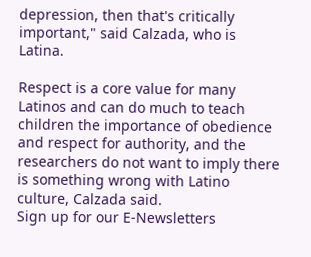depression, then that's critically important," said Calzada, who is Latina.

Respect is a core value for many Latinos and can do much to teach children the importance of obedience and respect for authority, and the researchers do not want to imply there is something wrong with Latino culture, Calzada said.
Sign up for our E-Newsletters